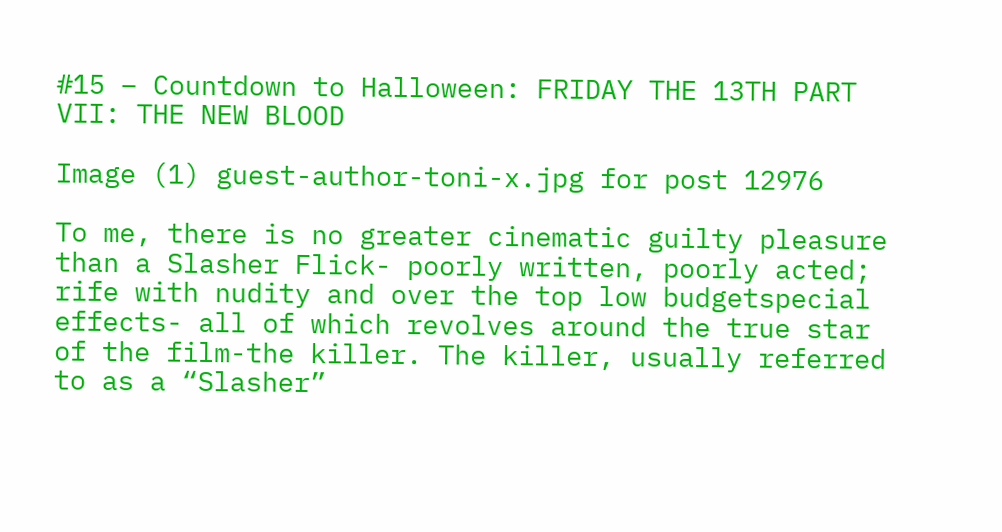#15 – Countdown to Halloween: FRIDAY THE 13TH PART VII: THE NEW BLOOD

Image (1) guest-author-toni-x.jpg for post 12976

To me, there is no greater cinematic guilty pleasure than a Slasher Flick- poorly written, poorly acted; rife with nudity and over the top low budgetspecial effects- all of which revolves around the true star of the film-the killer. The killer, usually referred to as a “Slasher”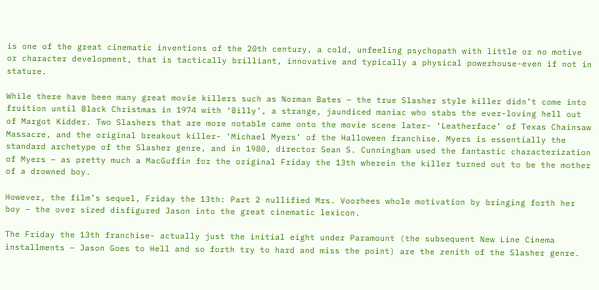is one of the great cinematic inventions of the 20th century, a cold, unfeeling psychopath with little or no motive or character development, that is tactically brilliant, innovative and typically a physical powerhouse-even if not in stature.

While there have been many great movie killers such as Norman Bates – the true Slasher style killer didn’t come into fruition until Black Christmas in 1974 with ‘Billy’, a strange, jaundiced maniac who stabs the ever-loving hell out of Margot Kidder. Two Slashers that are more notable came onto the movie scene later- ‘Leatherface’ of Texas Chainsaw Massacre, and the original breakout killer- ‘Michael Myers’ of the Halloween franchise. Myers is essentially the standard archetype of the Slasher genre, and in 1980, director Sean S. Cunningham used the fantastic characterization of Myers – as pretty much a MacGuffin for the original Friday the 13th wherein the killer turned out to be the mother of a drowned boy.

However, the film’s sequel, Friday the 13th: Part 2 nullified Mrs. Voorhees whole motivation by bringing forth her boy – the over sized disfigured Jason into the great cinematic lexicon.

The Friday the 13th franchise- actually just the initial eight under Paramount (the subsequent New Line Cinema installments – Jason Goes to Hell and so forth try to hard and miss the point) are the zenith of the Slasher genre.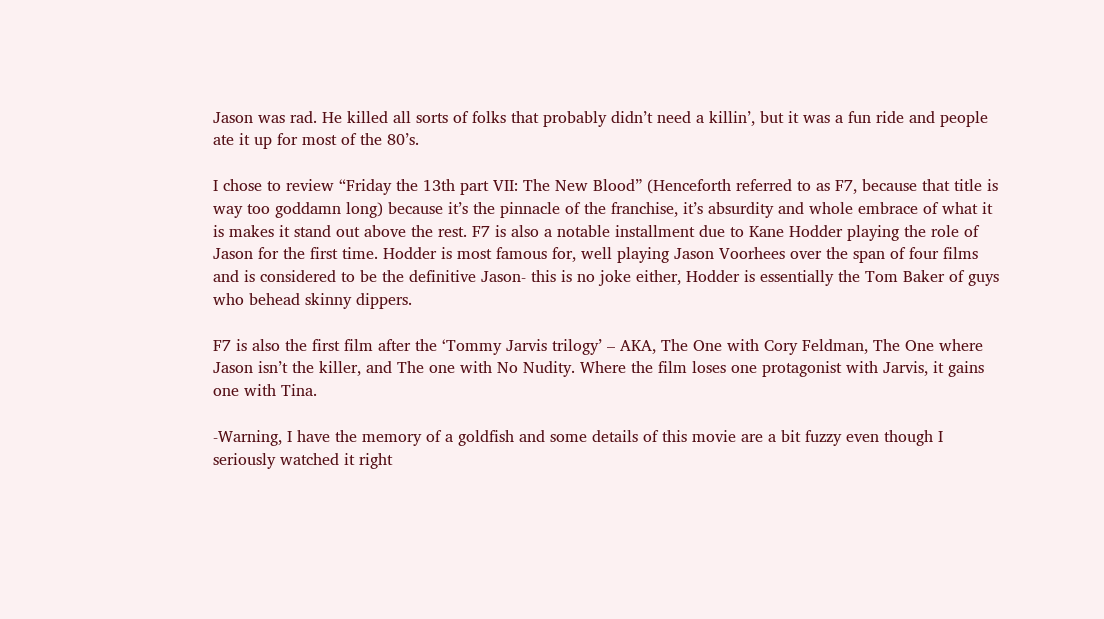Jason was rad. He killed all sorts of folks that probably didn’t need a killin’, but it was a fun ride and people ate it up for most of the 80’s.

I chose to review “Friday the 13th part VII: The New Blood” (Henceforth referred to as F7, because that title is way too goddamn long) because it’s the pinnacle of the franchise, it’s absurdity and whole embrace of what it is makes it stand out above the rest. F7 is also a notable installment due to Kane Hodder playing the role of Jason for the first time. Hodder is most famous for, well playing Jason Voorhees over the span of four films and is considered to be the definitive Jason- this is no joke either, Hodder is essentially the Tom Baker of guys who behead skinny dippers.

F7 is also the first film after the ‘Tommy Jarvis trilogy’ – AKA, The One with Cory Feldman, The One where Jason isn’t the killer, and The one with No Nudity. Where the film loses one protagonist with Jarvis, it gains one with Tina.

-Warning, I have the memory of a goldfish and some details of this movie are a bit fuzzy even though I seriously watched it right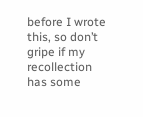before I wrote this, so don’t gripe if my recollection has some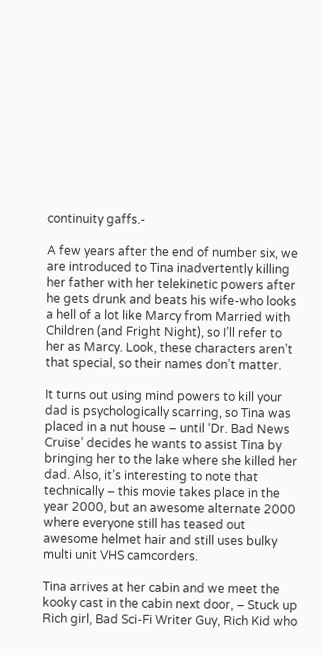continuity gaffs.-

A few years after the end of number six, we are introduced to Tina inadvertently killing her father with her telekinetic powers after he gets drunk and beats his wife-who looks a hell of a lot like Marcy from Married with Children (and Fright Night), so I’ll refer to her as Marcy. Look, these characters aren’t that special, so their names don’t matter.

It turns out using mind powers to kill your dad is psychologically scarring, so Tina was placed in a nut house – until ‘Dr. Bad News Cruise’ decides he wants to assist Tina by bringing her to the lake where she killed her dad. Also, it’s interesting to note that technically – this movie takes place in the year 2000, but an awesome alternate 2000 where everyone still has teased out awesome helmet hair and still uses bulky multi unit VHS camcorders.

Tina arrives at her cabin and we meet the kooky cast in the cabin next door, – Stuck up Rich girl, Bad Sci-Fi Writer Guy, Rich Kid who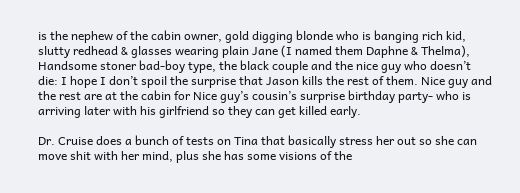is the nephew of the cabin owner, gold digging blonde who is banging rich kid, slutty redhead & glasses wearing plain Jane (I named them Daphne & Thelma), Handsome stoner bad-boy type, the black couple and the nice guy who doesn’t die: I hope I don’t spoil the surprise that Jason kills the rest of them. Nice guy and the rest are at the cabin for Nice guy’s cousin’s surprise birthday party- who is arriving later with his girlfriend so they can get killed early.

Dr. Cruise does a bunch of tests on Tina that basically stress her out so she can move shit with her mind, plus she has some visions of the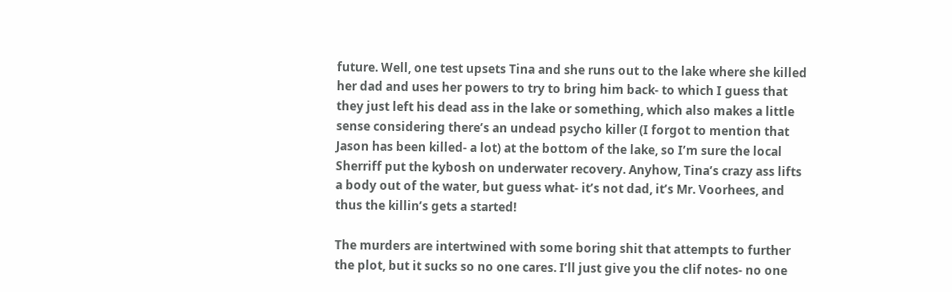future. Well, one test upsets Tina and she runs out to the lake where she killed her dad and uses her powers to try to bring him back- to which I guess that they just left his dead ass in the lake or something, which also makes a little sense considering there’s an undead psycho killer (I forgot to mention that Jason has been killed- a lot) at the bottom of the lake, so I’m sure the local Sherriff put the kybosh on underwater recovery. Anyhow, Tina’s crazy ass lifts a body out of the water, but guess what- it’s not dad, it’s Mr. Voorhees, and thus the killin’s gets a started!

The murders are intertwined with some boring shit that attempts to further the plot, but it sucks so no one cares. I’ll just give you the clif notes- no one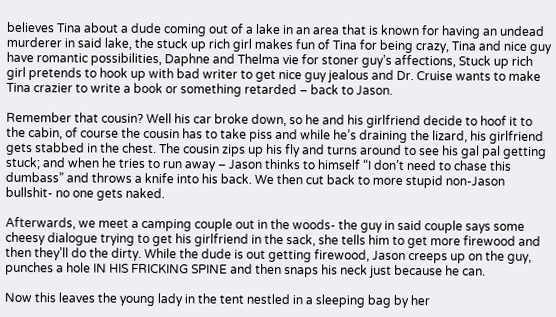believes Tina about a dude coming out of a lake in an area that is known for having an undead murderer in said lake, the stuck up rich girl makes fun of Tina for being crazy, Tina and nice guy have romantic possibilities, Daphne and Thelma vie for stoner guy’s affections, Stuck up rich girl pretends to hook up with bad writer to get nice guy jealous and Dr. Cruise wants to make Tina crazier to write a book or something retarded – back to Jason.

Remember that cousin? Well his car broke down, so he and his girlfriend decide to hoof it to the cabin, of course the cousin has to take piss and while he’s draining the lizard, his girlfriend gets stabbed in the chest. The cousin zips up his fly and turns around to see his gal pal getting stuck; and when he tries to run away – Jason thinks to himself “I don’t need to chase this dumbass” and throws a knife into his back. We then cut back to more stupid non-Jason bullshit- no one gets naked.

Afterwards, we meet a camping couple out in the woods- the guy in said couple says some cheesy dialogue trying to get his girlfriend in the sack, she tells him to get more firewood and then they’ll do the dirty. While the dude is out getting firewood, Jason creeps up on the guy, punches a hole IN HIS FRICKING SPINE and then snaps his neck just because he can.

Now this leaves the young lady in the tent nestled in a sleeping bag by her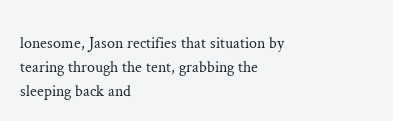lonesome, Jason rectifies that situation by tearing through the tent, grabbing the sleeping back and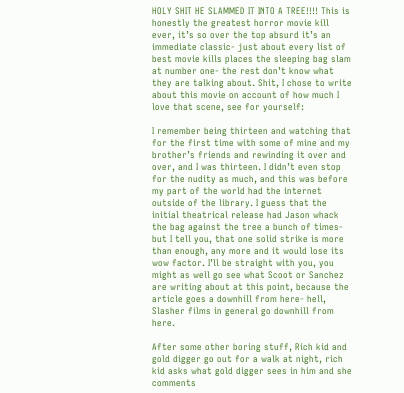HOLY SHIT HE SLAMMED IT INTO A TREE!!!! This is honestly the greatest horror movie kill ever, it’s so over the top absurd it’s an immediate classic- just about every list of best movie kills places the sleeping bag slam at number one- the rest don’t know what they are talking about. Shit, I chose to write about this movie on account of how much I love that scene, see for yourself:

I remember being thirteen and watching that for the first time with some of mine and my brother’s friends and rewinding it over and over, and I was thirteen. I didn’t even stop for the nudity as much, and this was before my part of the world had the internet outside of the library. I guess that the initial theatrical release had Jason whack the bag against the tree a bunch of times- but I tell you, that one solid strike is more than enough, any more and it would lose its wow factor. I’ll be straight with you, you might as well go see what Scoot or Sanchez are writing about at this point, because the article goes a downhill from here- hell, Slasher films in general go downhill from here.

After some other boring stuff, Rich kid and gold digger go out for a walk at night, rich kid asks what gold digger sees in him and she comments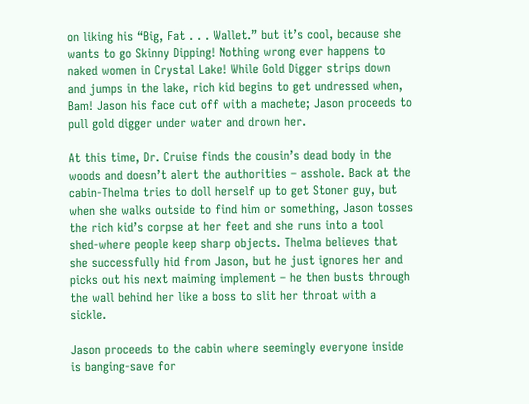on liking his “Big, Fat . . . Wallet.” but it’s cool, because she wants to go Skinny Dipping! Nothing wrong ever happens to naked women in Crystal Lake! While Gold Digger strips down and jumps in the lake, rich kid begins to get undressed when, Bam! Jason his face cut off with a machete; Jason proceeds to pull gold digger under water and drown her.

At this time, Dr. Cruise finds the cousin’s dead body in the woods and doesn’t alert the authorities – asshole. Back at the cabin-Thelma tries to doll herself up to get Stoner guy, but when she walks outside to find him or something, Jason tosses the rich kid’s corpse at her feet and she runs into a tool shed-where people keep sharp objects. Thelma believes that she successfully hid from Jason, but he just ignores her and picks out his next maiming implement – he then busts through the wall behind her like a boss to slit her throat with a sickle.

Jason proceeds to the cabin where seemingly everyone inside is banging-save for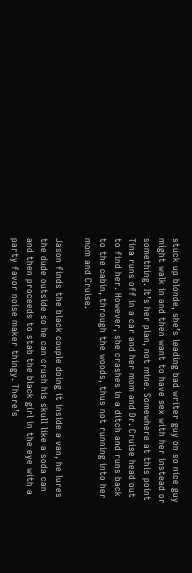stuck up blonde, she’s leading bad writer guy on so nice guy might walk in and then want to have sex with her instead or something. It’s her plan, not mine. Somewhere at this point Tina runs off in a car and her mom and Dr. Cruise head out to find her. However, she crashes in a ditch and runs back to the cabin, through the woods, thus not running into her mom and Cruise.

Jason finds the black couple doing it inside a van, he lures the dude outside so he can crush his skull like a soda can and then proceeds to stab the black girl in the eye with a party favor noise maker thingy. There’s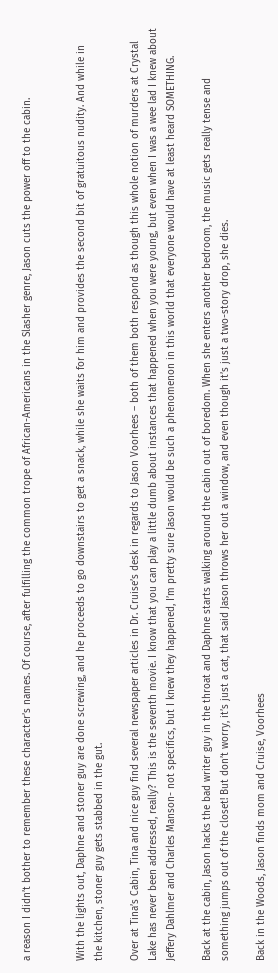a reason I didn’t bother to remember these character’s names. Of course, after fulfilling the common trope of African-Americans in the Slasher genre, Jason cuts the power off to the cabin.


With the lights out, Daphne and stoner guy are done screwing, and he proceeds to go downstairs to get a snack, while she waits for him and provides the second bit of gratuitous nudity. And while in the kitchen, stoner guy gets stabbed in the gut.

Over at Tina’s Cabin, Tina and nice guy find several newspaper articles in Dr. Cruise’s desk in regards to Jason Voorhees – both of them both respond as though this whole notion of murders at Crystal Lake has never been addressed, really? This is the seventh movie. I know that you can play a little dumb about instances that happened when you were young, but even when I was a wee lad I knew about Jeffery Dahlmer and Charles Manson- not specifics, but I knew they happened, I’m pretty sure Jason would be such a phenomenon in this world that everyone would have at least heard SOMETHING.

Back at the cabin, Jason hacks the bad writer guy in the throat and Daphne starts walking around the cabin out of boredom. When she enters another bedroom, the music gets really tense and something jumps out of the closet! But don’t worry, it’s just a cat, that said Jason throws her out a window, and even though it’s just a two-story drop, she dies.

Back in the Woods, Jason finds mom and Cruise, Voorhees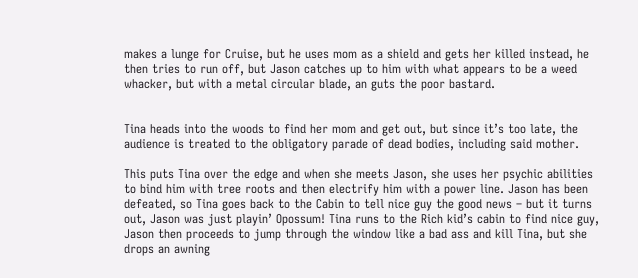makes a lunge for Cruise, but he uses mom as a shield and gets her killed instead, he then tries to run off, but Jason catches up to him with what appears to be a weed whacker, but with a metal circular blade, an guts the poor bastard.


Tina heads into the woods to find her mom and get out, but since it’s too late, the audience is treated to the obligatory parade of dead bodies, including said mother.

This puts Tina over the edge and when she meets Jason, she uses her psychic abilities to bind him with tree roots and then electrify him with a power line. Jason has been defeated, so Tina goes back to the Cabin to tell nice guy the good news – but it turns out, Jason was just playin’ Opossum! Tina runs to the Rich kid’s cabin to find nice guy, Jason then proceeds to jump through the window like a bad ass and kill Tina, but she drops an awning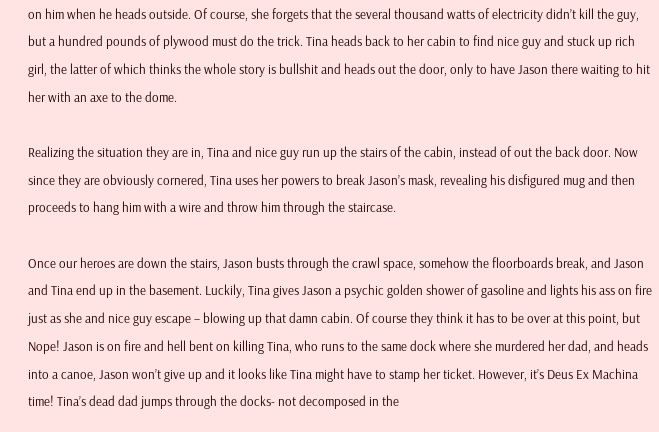on him when he heads outside. Of course, she forgets that the several thousand watts of electricity didn’t kill the guy, but a hundred pounds of plywood must do the trick. Tina heads back to her cabin to find nice guy and stuck up rich girl, the latter of which thinks the whole story is bullshit and heads out the door, only to have Jason there waiting to hit her with an axe to the dome.

Realizing the situation they are in, Tina and nice guy run up the stairs of the cabin, instead of out the back door. Now since they are obviously cornered, Tina uses her powers to break Jason’s mask, revealing his disfigured mug and then proceeds to hang him with a wire and throw him through the staircase.

Once our heroes are down the stairs, Jason busts through the crawl space, somehow the floorboards break, and Jason and Tina end up in the basement. Luckily, Tina gives Jason a psychic golden shower of gasoline and lights his ass on fire just as she and nice guy escape – blowing up that damn cabin. Of course they think it has to be over at this point, but Nope! Jason is on fire and hell bent on killing Tina, who runs to the same dock where she murdered her dad, and heads into a canoe, Jason won’t give up and it looks like Tina might have to stamp her ticket. However, it’s Deus Ex Machina time! Tina’s dead dad jumps through the docks- not decomposed in the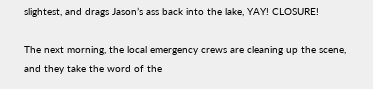slightest, and drags Jason’s ass back into the lake, YAY! CLOSURE!

The next morning, the local emergency crews are cleaning up the scene, and they take the word of the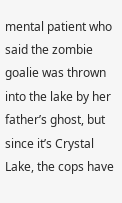mental patient who said the zombie goalie was thrown into the lake by her father’s ghost, but since it’s Crystal Lake, the cops have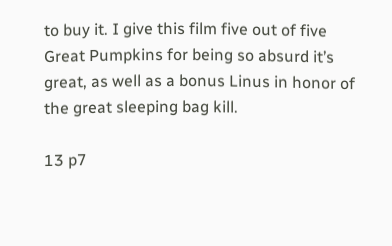to buy it. I give this film five out of five Great Pumpkins for being so absurd it’s great, as well as a bonus Linus in honor of the great sleeping bag kill.

13 p7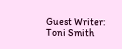Guest Writer: Toni Smith